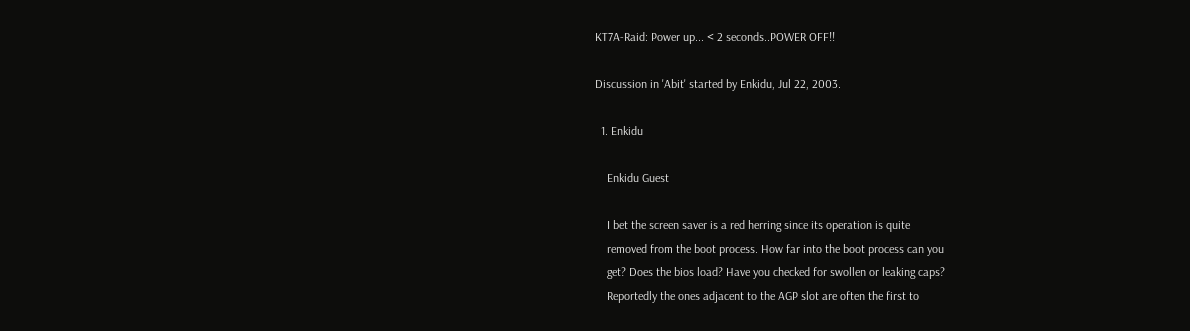KT7A-Raid: Power up... < 2 seconds..POWER OFF!!

Discussion in 'Abit' started by Enkidu, Jul 22, 2003.

  1. Enkidu

    Enkidu Guest

    I bet the screen saver is a red herring since its operation is quite
    removed from the boot process. How far into the boot process can you
    get? Does the bios load? Have you checked for swollen or leaking caps?
    Reportedly the ones adjacent to the AGP slot are often the first to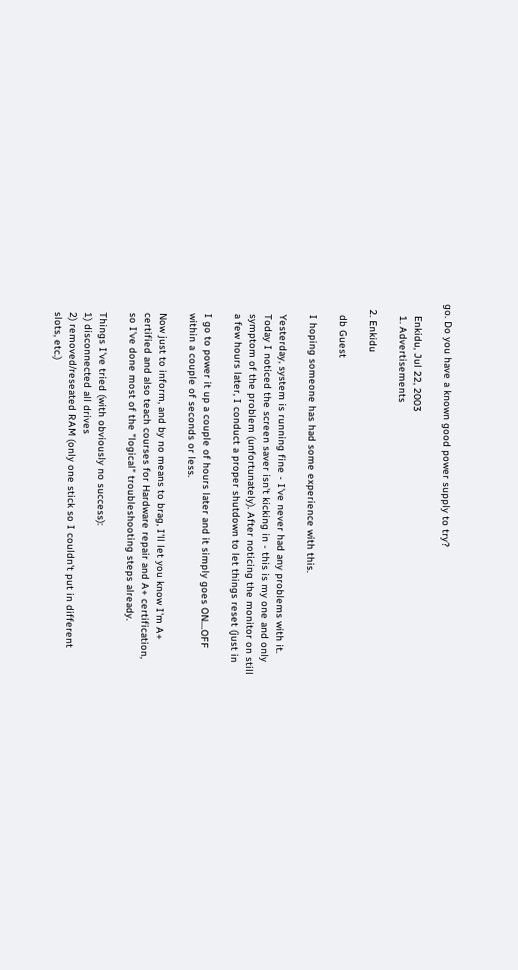go. Do you have a known good power supply to try?

    Enkidu, Jul 22, 2003
    1. Advertisements

  2. Enkidu

    db Guest

    I hoping someone has had some experience with this.

    Yesterday, system is running fine - I've never had any problems with it.
    Today I noticed the screen saver isn't kicking in - this is my one and only
    symptom of the problem (unfortunately). After noticing the monitor on still
    a few hours later, I conduct a proper shutdown to let things reset (just in

    I go to power it up a couple of hours later and it simply goes ON....OFF
    within a couple of seconds or less.

    Now just to inform, and by no means to brag, I'll let you know I'm A+
    certified and also teach courses for Hardware repair and A+ certification,
    so I've done most of the "logical" troubleshooting steps already.

    Things I've tried (with obviously no success):
    1) disconnected all drives
    2) removed/reseated RAM (only one stick so I couldn't put in different
    slots, etc.)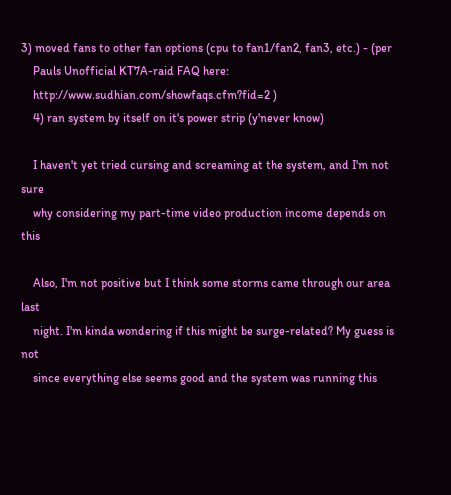3) moved fans to other fan options (cpu to fan1/fan2, fan3, etc.) - (per
    Pauls Unofficial KT7A-raid FAQ here:
    http://www.sudhian.com/showfaqs.cfm?fid=2 )
    4) ran system by itself on it's power strip (y'never know)

    I haven't yet tried cursing and screaming at the system, and I'm not sure
    why considering my part-time video production income depends on this

    Also, I'm not positive but I think some storms came through our area last
    night. I'm kinda wondering if this might be surge-related? My guess is not
    since everything else seems good and the system was running this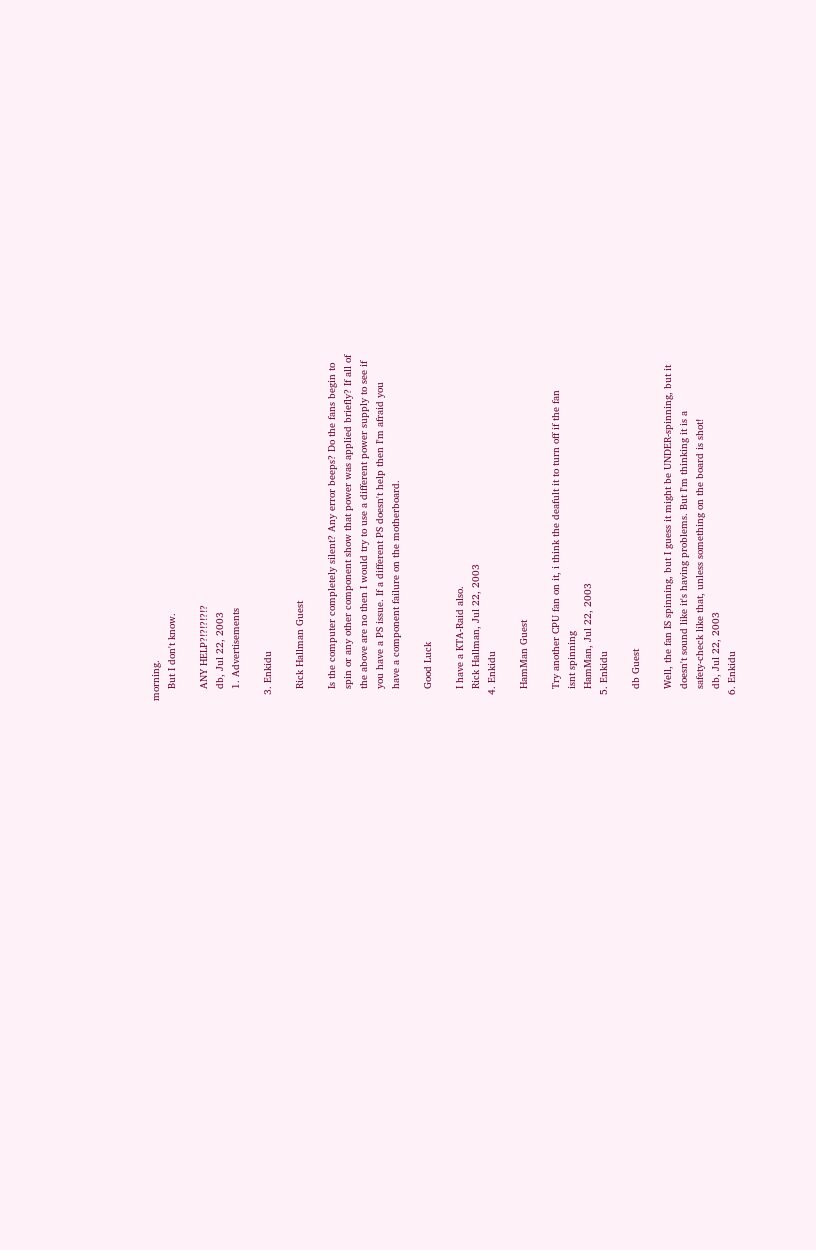morning.
    But I don't know.

    ANY HELP?!?!?!?!?
    db, Jul 22, 2003
    1. Advertisements

  3. Enkidu

    Rick Hallman Guest

    Is the computer completely silent? Any error beeps? Do the fans begin to
    spin or any other component show that power was applied briefly? If all of
    the above are no then I would try to use a different power supply to see if
    you have a PS issue. If a different PS doesn't help then I'm afraid you
    have a component failure on the motherboard.

    Good Luck

    I have a KTA-Raid also.
    Rick Hallman, Jul 22, 2003
  4. Enkidu

    HamMan Guest

    Try another CPU fan on it, i think the deafult it to turn off if the fan
    isnt spinning
    HamMan, Jul 22, 2003
  5. Enkidu

    db Guest

    Well, the fan IS spinning, but I guess it might be UNDER-spinning, but it
    doesn't sound like it's having problems. But I'm thinking it is a
    safety-check like that, unless something on the board is shot!
    db, Jul 22, 2003
  6. Enkidu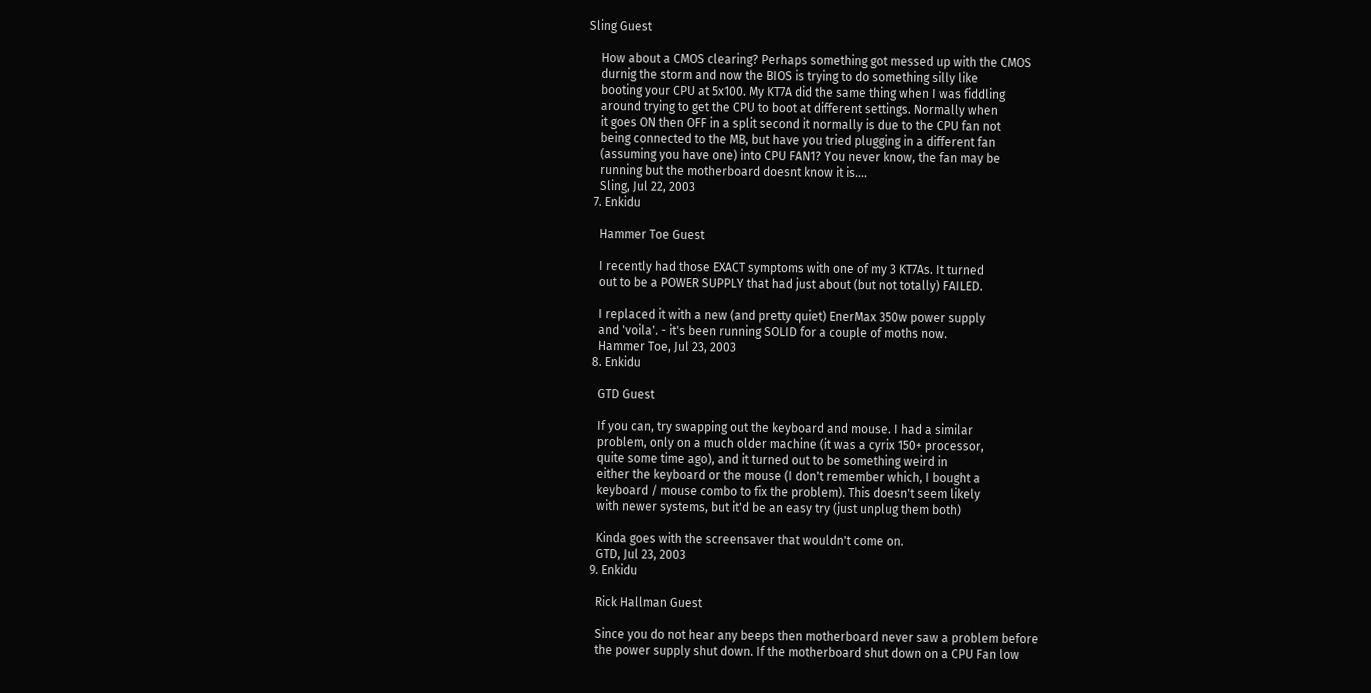Sling Guest

    How about a CMOS clearing? Perhaps something got messed up with the CMOS
    durnig the storm and now the BIOS is trying to do something silly like
    booting your CPU at 5x100. My KT7A did the same thing when I was fiddling
    around trying to get the CPU to boot at different settings. Normally when
    it goes ON then OFF in a split second it normally is due to the CPU fan not
    being connected to the MB, but have you tried plugging in a different fan
    (assuming you have one) into CPU FAN1? You never know, the fan may be
    running but the motherboard doesnt know it is....
    Sling, Jul 22, 2003
  7. Enkidu

    Hammer Toe Guest

    I recently had those EXACT symptoms with one of my 3 KT7As. It turned
    out to be a POWER SUPPLY that had just about (but not totally) FAILED.

    I replaced it with a new (and pretty quiet) EnerMax 350w power supply
    and 'voila'. - it's been running SOLID for a couple of moths now.
    Hammer Toe, Jul 23, 2003
  8. Enkidu

    GTD Guest

    If you can, try swapping out the keyboard and mouse. I had a similar
    problem, only on a much older machine (it was a cyrix 150+ processor,
    quite some time ago), and it turned out to be something weird in
    either the keyboard or the mouse (I don't remember which, I bought a
    keyboard / mouse combo to fix the problem). This doesn't seem likely
    with newer systems, but it'd be an easy try (just unplug them both)

    Kinda goes with the screensaver that wouldn't come on.
    GTD, Jul 23, 2003
  9. Enkidu

    Rick Hallman Guest

    Since you do not hear any beeps then motherboard never saw a problem before
    the power supply shut down. If the motherboard shut down on a CPU Fan low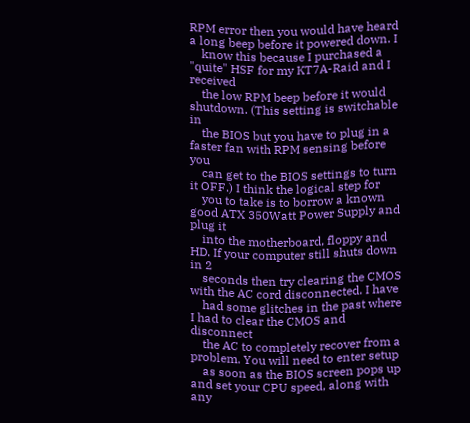RPM error then you would have heard a long beep before it powered down. I
    know this because I purchased a "quite" HSF for my KT7A-Raid and I received
    the low RPM beep before it would shutdown. (This setting is switchable in
    the BIOS but you have to plug in a faster fan with RPM sensing before you
    can get to the BIOS settings to turn it OFF.) I think the logical step for
    you to take is to borrow a known good ATX 350Watt Power Supply and plug it
    into the motherboard, floppy and HD. If your computer still shuts down in 2
    seconds then try clearing the CMOS with the AC cord disconnected. I have
    had some glitches in the past where I had to clear the CMOS and disconnect
    the AC to completely recover from a problem. You will need to enter setup
    as soon as the BIOS screen pops up and set your CPU speed, along with any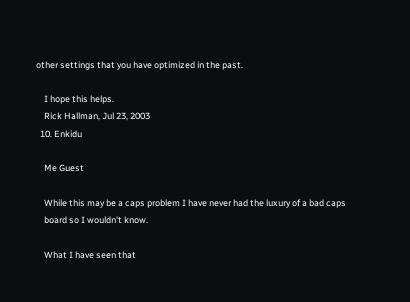other settings that you have optimized in the past.

    I hope this helps.
    Rick Hallman, Jul 23, 2003
  10. Enkidu

    Me Guest

    While this may be a caps problem I have never had the luxury of a bad caps
    board so I wouldn't know.

    What I have seen that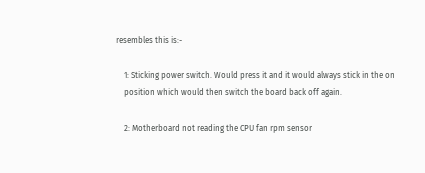resembles this is:-

    1: Sticking power switch. Would press it and it would always stick in the on
    position which would then switch the board back off again.

    2: Motherboard not reading the CPU fan rpm sensor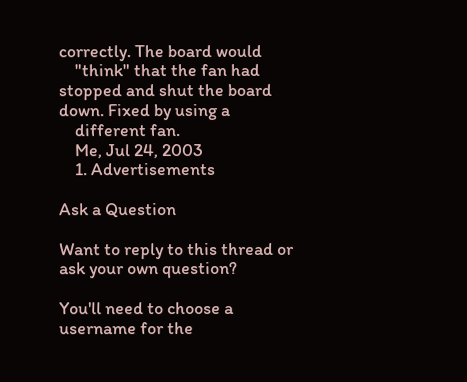correctly. The board would
    "think" that the fan had stopped and shut the board down. Fixed by using a
    different fan.
    Me, Jul 24, 2003
    1. Advertisements

Ask a Question

Want to reply to this thread or ask your own question?

You'll need to choose a username for the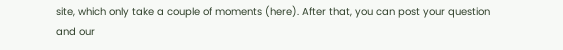site, which only take a couple of moments (here). After that, you can post your question and our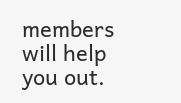members will help you out.